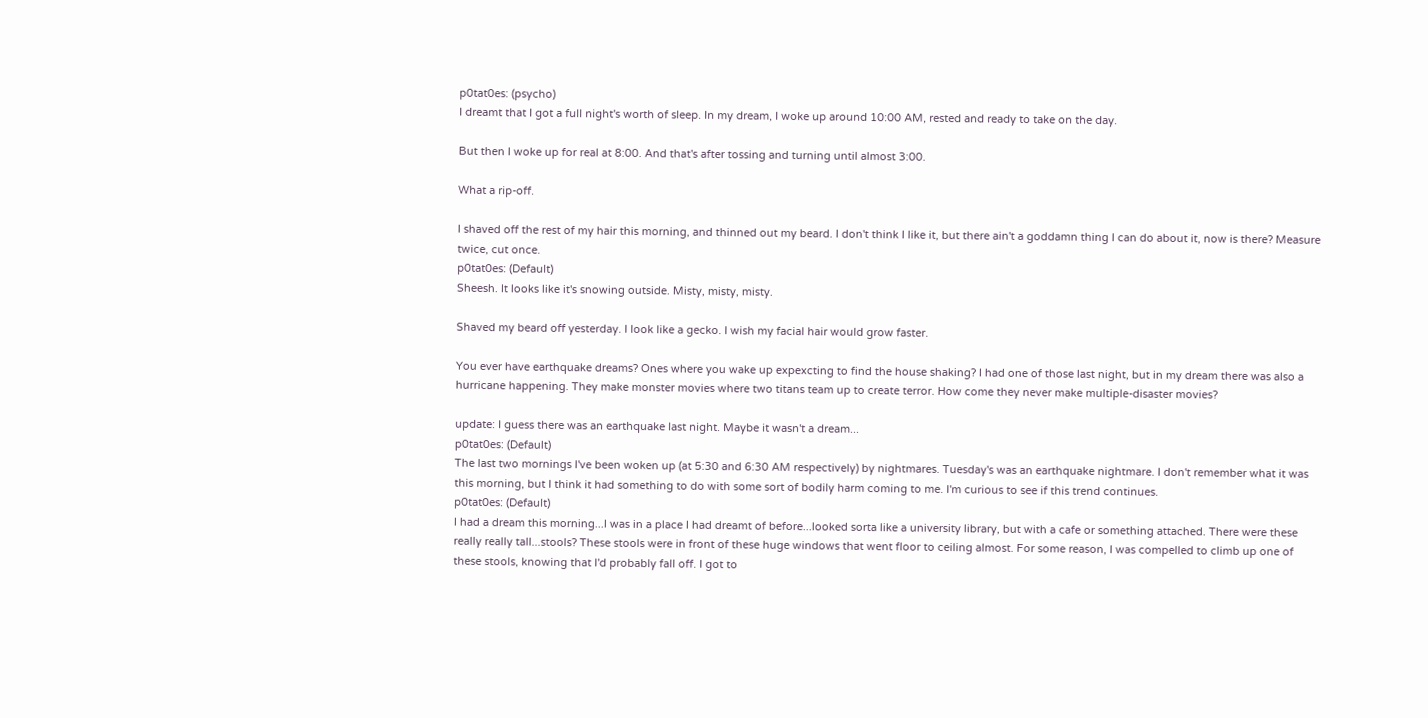p0tat0es: (psycho)
I dreamt that I got a full night's worth of sleep. In my dream, I woke up around 10:00 AM, rested and ready to take on the day.

But then I woke up for real at 8:00. And that's after tossing and turning until almost 3:00.

What a rip-off.

I shaved off the rest of my hair this morning, and thinned out my beard. I don't think I like it, but there ain't a goddamn thing I can do about it, now is there? Measure twice, cut once.
p0tat0es: (Default)
Sheesh. It looks like it's snowing outside. Misty, misty, misty.

Shaved my beard off yesterday. I look like a gecko. I wish my facial hair would grow faster.

You ever have earthquake dreams? Ones where you wake up expexcting to find the house shaking? I had one of those last night, but in my dream there was also a hurricane happening. They make monster movies where two titans team up to create terror. How come they never make multiple-disaster movies?

update: I guess there was an earthquake last night. Maybe it wasn't a dream...
p0tat0es: (Default)
The last two mornings I've been woken up (at 5:30 and 6:30 AM respectively) by nightmares. Tuesday's was an earthquake nightmare. I don't remember what it was this morning, but I think it had something to do with some sort of bodily harm coming to me. I'm curious to see if this trend continues.
p0tat0es: (Default)
I had a dream this morning...I was in a place I had dreamt of before...looked sorta like a university library, but with a cafe or something attached. There were these really really tall...stools? These stools were in front of these huge windows that went floor to ceiling almost. For some reason, I was compelled to climb up one of these stools, knowing that I'd probably fall off. I got to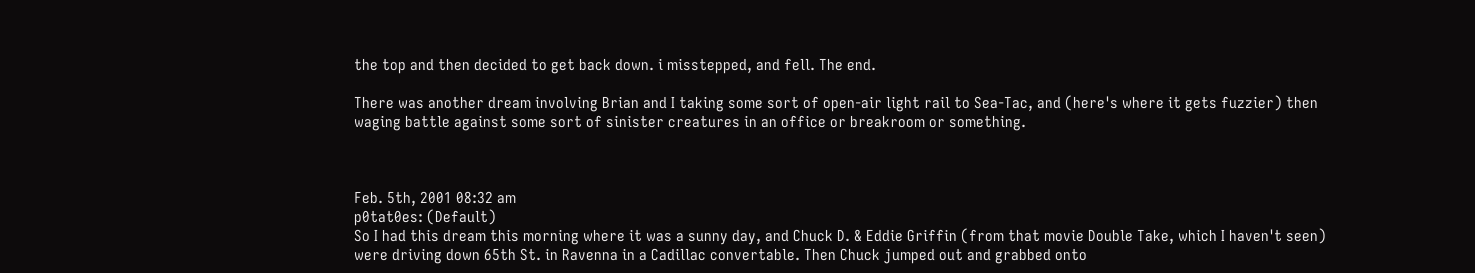the top and then decided to get back down. i misstepped, and fell. The end.

There was another dream involving Brian and I taking some sort of open-air light rail to Sea-Tac, and (here's where it gets fuzzier) then waging battle against some sort of sinister creatures in an office or breakroom or something.



Feb. 5th, 2001 08:32 am
p0tat0es: (Default)
So I had this dream this morning where it was a sunny day, and Chuck D. & Eddie Griffin (from that movie Double Take, which I haven't seen) were driving down 65th St. in Ravenna in a Cadillac convertable. Then Chuck jumped out and grabbed onto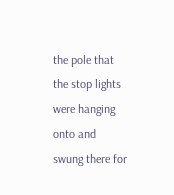the pole that the stop lights were hanging onto and swung there for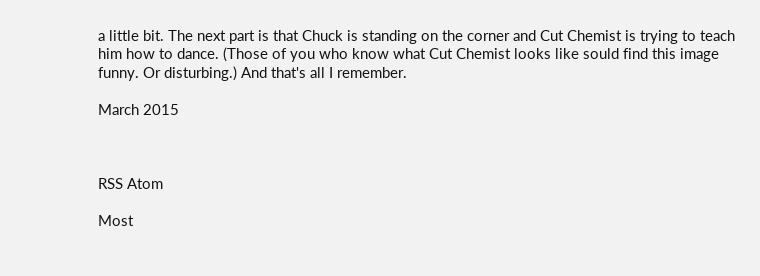a little bit. The next part is that Chuck is standing on the corner and Cut Chemist is trying to teach him how to dance. (Those of you who know what Cut Chemist looks like sould find this image funny. Or disturbing.) And that's all I remember.

March 2015



RSS Atom

Most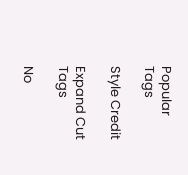Popular Tags

Style Credit

Expand Cut Tags

No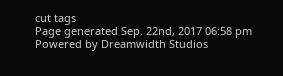cut tags
Page generated Sep. 22nd, 2017 06:58 pm
Powered by Dreamwidth Studios